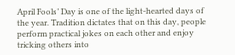April Fools’ Day is one of the light-hearted days of the year. Tradition dictates that on this day, people perform practical jokes on each other and enjoy tricking others into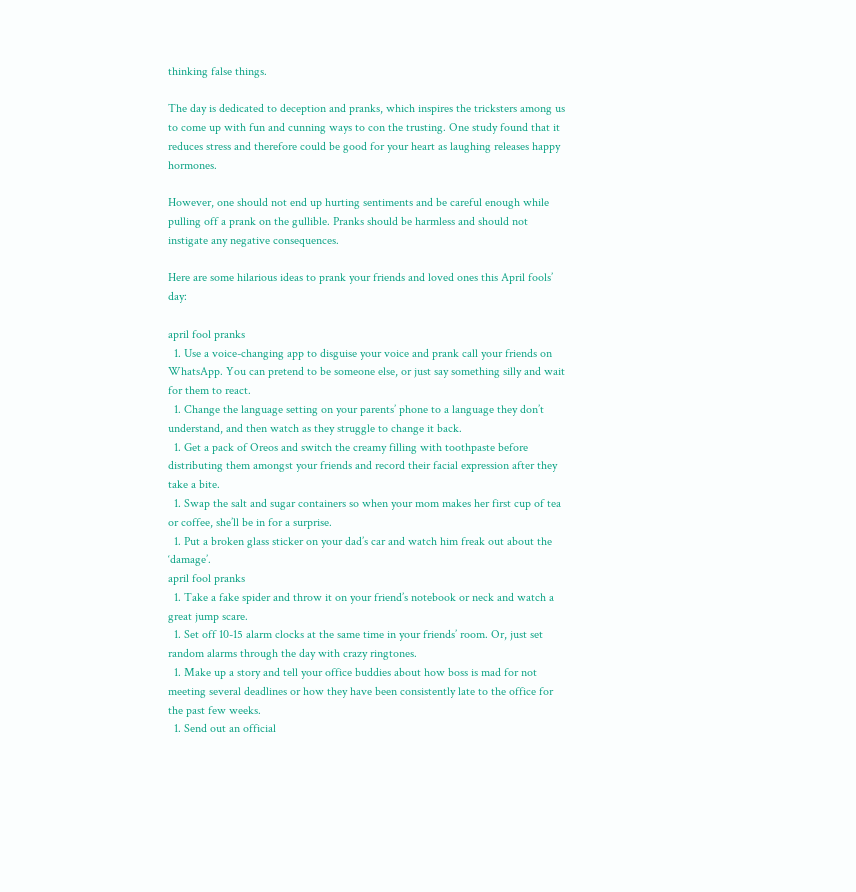thinking false things.

The day is dedicated to deception and pranks, which inspires the tricksters among us to come up with fun and cunning ways to con the trusting. One study found that it reduces stress and therefore could be good for your heart as laughing releases happy hormones.

However, one should not end up hurting sentiments and be careful enough while pulling off a prank on the gullible. Pranks should be harmless and should not instigate any negative consequences.

Here are some hilarious ideas to prank your friends and loved ones this April fools’ day:

april fool pranks
  1. Use a voice-changing app to disguise your voice and prank call your friends on WhatsApp. You can pretend to be someone else, or just say something silly and wait for them to react.
  1. Change the language setting on your parents’ phone to a language they don’t understand, and then watch as they struggle to change it back.
  1. Get a pack of Oreos and switch the creamy filling with toothpaste before distributing them amongst your friends and record their facial expression after they take a bite.
  1. Swap the salt and sugar containers so when your mom makes her first cup of tea or coffee, she’ll be in for a surprise.
  1. Put a broken glass sticker on your dad’s car and watch him freak out about the ‘damage’.
april fool pranks
  1. Take a fake spider and throw it on your friend’s notebook or neck and watch a great jump scare.
  1. Set off 10-15 alarm clocks at the same time in your friends’ room. Or, just set random alarms through the day with crazy ringtones.
  1. Make up a story and tell your office buddies about how boss is mad for not meeting several deadlines or how they have been consistently late to the office for the past few weeks.
  1. Send out an official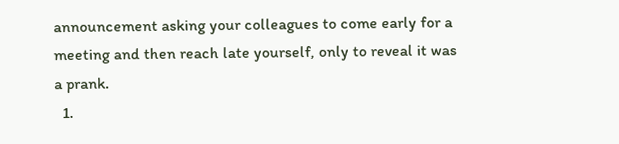announcement asking your colleagues to come early for a meeting and then reach late yourself, only to reveal it was a prank.
  1.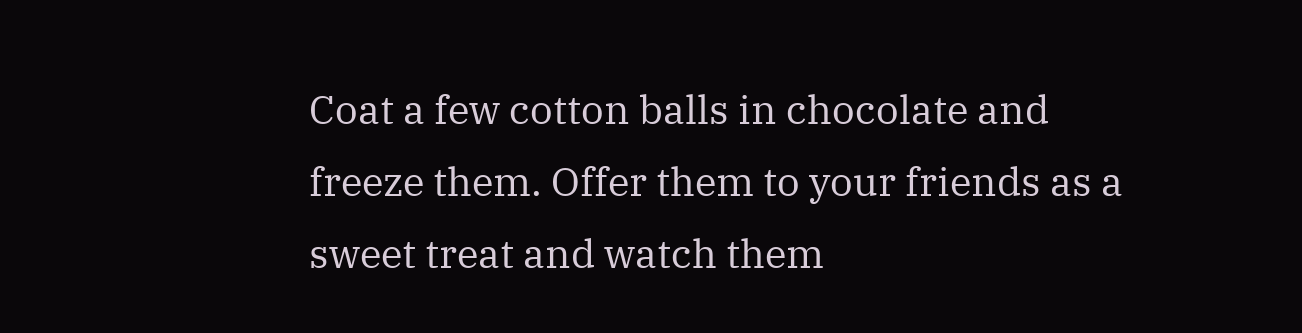Coat a few cotton balls in chocolate and freeze them. Offer them to your friends as a sweet treat and watch them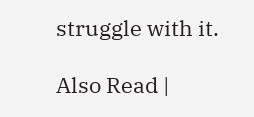struggle with it.

Also Read |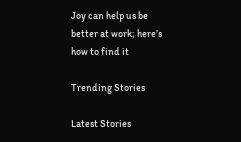Joy can help us be better at work; here’s how to find it

Trending Stories

Latest Stories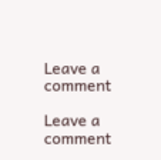Leave a comment

Leave a comment